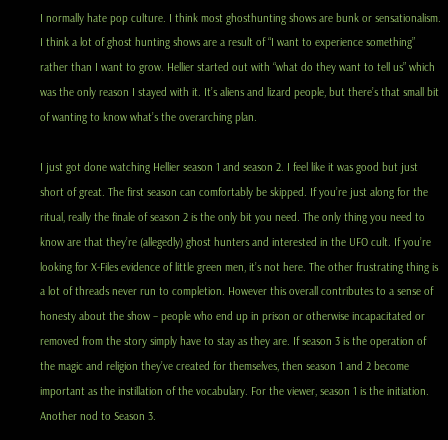I normally hate pop culture. I think most ghosthunting shows are bunk or sensationalism. I think a lot of ghost hunting shows are a result of “I want to experience something” rather than I want to grow. Hellier started out with “what do they want to tell us” which was the only reason I stayed with it. It’s aliens and lizard people, but there’s that small bit of wanting to know what’s the overarching plan.

I just got done watching Hellier season 1 and season 2. I feel like it was good but just short of great. The first season can comfortably be skipped. If you’re just along for the ritual, really the finale of season 2 is the only bit you need. The only thing you need to know are that they’re (allegedly) ghost hunters and interested in the UFO cult. If you’re looking for X-Files evidence of little green men, it’s not here. The other frustrating thing is a lot of threads never run to completion. However this overall contributes to a sense of honesty about the show – people who end up in prison or otherwise incapacitated or removed from the story simply have to stay as they are. If season 3 is the operation of the magic and religion they’ve created for themselves, then season 1 and 2 become important as the instillation of the vocabulary. For the viewer, season 1 is the initiation. Another nod to Season 3.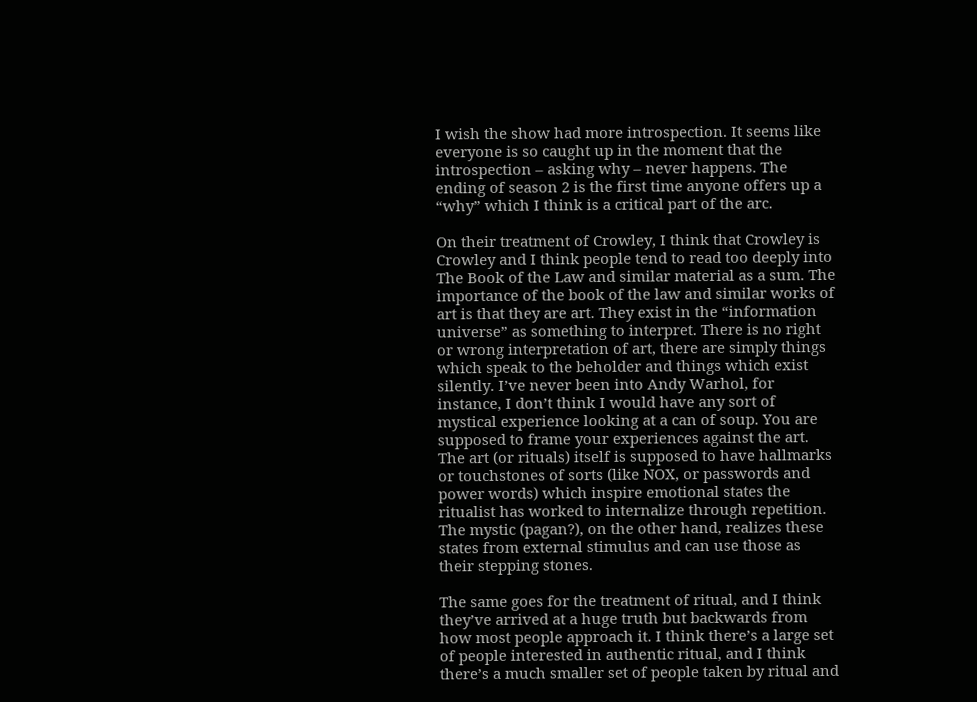I wish the show had more introspection. It seems like everyone is so caught up in the moment that the introspection – asking why – never happens. The ending of season 2 is the first time anyone offers up a “why” which I think is a critical part of the arc.

On their treatment of Crowley, I think that Crowley is Crowley and I think people tend to read too deeply into The Book of the Law and similar material as a sum. The importance of the book of the law and similar works of art is that they are art. They exist in the “information universe” as something to interpret. There is no right or wrong interpretation of art, there are simply things which speak to the beholder and things which exist silently. I’ve never been into Andy Warhol, for instance, I don’t think I would have any sort of mystical experience looking at a can of soup. You are supposed to frame your experiences against the art. The art (or rituals) itself is supposed to have hallmarks or touchstones of sorts (like NOX, or passwords and power words) which inspire emotional states the ritualist has worked to internalize through repetition. The mystic (pagan?), on the other hand, realizes these states from external stimulus and can use those as their stepping stones.

The same goes for the treatment of ritual, and I think they’ve arrived at a huge truth but backwards from how most people approach it. I think there’s a large set of people interested in authentic ritual, and I think there’s a much smaller set of people taken by ritual and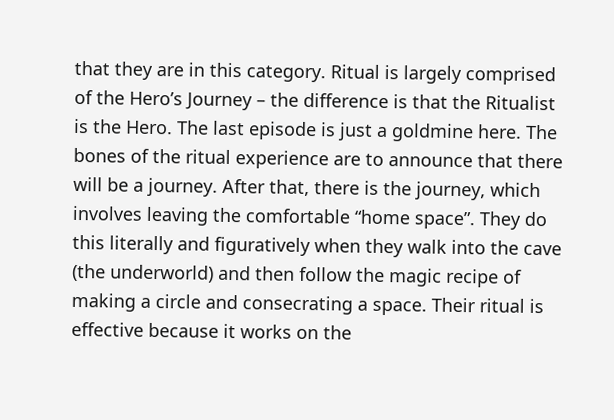that they are in this category. Ritual is largely comprised of the Hero’s Journey – the difference is that the Ritualist is the Hero. The last episode is just a goldmine here. The bones of the ritual experience are to announce that there will be a journey. After that, there is the journey, which involves leaving the comfortable “home space”. They do this literally and figuratively when they walk into the cave (the underworld) and then follow the magic recipe of making a circle and consecrating a space. Their ritual is effective because it works on the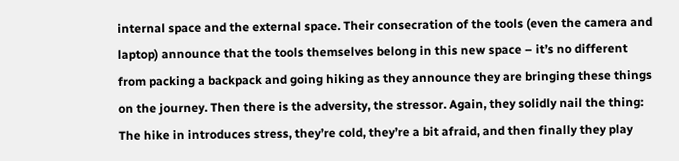internal space and the external space. Their consecration of the tools (even the camera and laptop) announce that the tools themselves belong in this new space – it’s no different from packing a backpack and going hiking as they announce they are bringing these things on the journey. Then there is the adversity, the stressor. Again, they solidly nail the thing: The hike in introduces stress, they’re cold, they’re a bit afraid, and then finally they play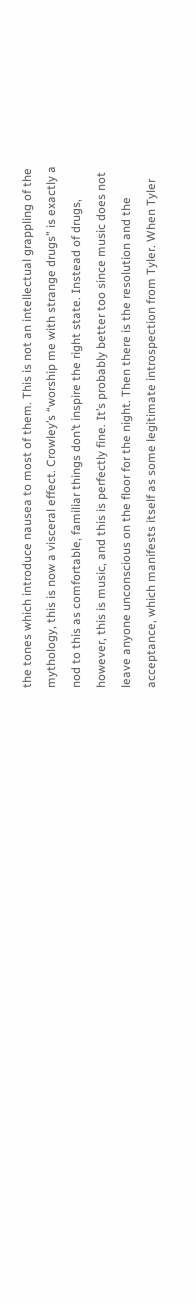the tones which introduce nausea to most of them. This is not an intellectual grappling of the mythology, this is now a visceral effect. Crowley’s “worship me with strange drugs” is exactly a nod to this as comfortable, familiar things don’t inspire the right state. Instead of drugs, however, this is music, and this is perfectly fine. It’s probably better too since music does not leave anyone unconscious on the floor for the night. Then there is the resolution and the acceptance, which manifests itself as some legitimate introspection from Tyler. When Tyler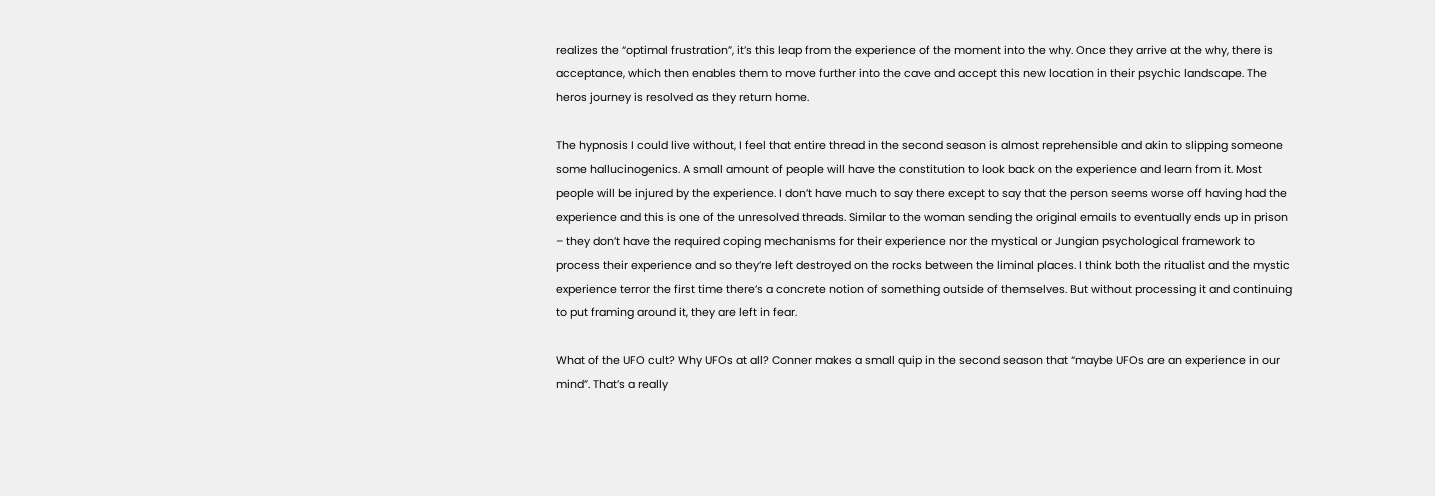realizes the “optimal frustration”, it’s this leap from the experience of the moment into the why. Once they arrive at the why, there is acceptance, which then enables them to move further into the cave and accept this new location in their psychic landscape. The heros journey is resolved as they return home.

The hypnosis I could live without, I feel that entire thread in the second season is almost reprehensible and akin to slipping someone some hallucinogenics. A small amount of people will have the constitution to look back on the experience and learn from it. Most people will be injured by the experience. I don’t have much to say there except to say that the person seems worse off having had the experience and this is one of the unresolved threads. Similar to the woman sending the original emails to eventually ends up in prison – they don’t have the required coping mechanisms for their experience nor the mystical or Jungian psychological framework to process their experience and so they’re left destroyed on the rocks between the liminal places. I think both the ritualist and the mystic experience terror the first time there’s a concrete notion of something outside of themselves. But without processing it and continuing to put framing around it, they are left in fear.

What of the UFO cult? Why UFOs at all? Conner makes a small quip in the second season that “maybe UFOs are an experience in our mind”. That’s a really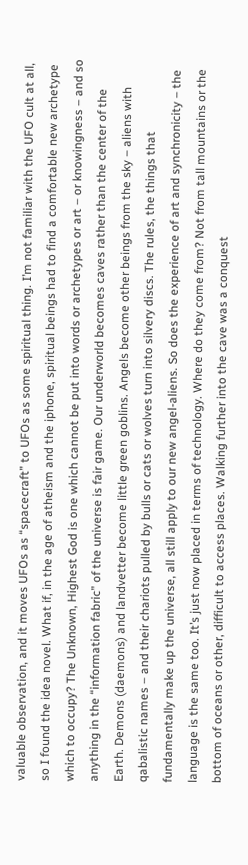valuable observation, and it moves UFOs as “spacecraft” to UFOs as some spiritual thing. I’m not familiar with the UFO cult at all, so I found the idea novel. What if, in the age of atheism and the iphone, spiritual beings had to find a comfortable new archetype which to occupy? The Unknown, Highest God is one which cannot be put into words or archetypes or art – or knowingness – and so anything in the “information fabric” of the universe is fair game. Our underworld becomes caves rather than the center of the Earth. Demons (daemons) and landvetter become little green goblins. Angels become other beings from the sky – aliens with qabalistic names – and their chariots pulled by bulls or cats or wolves turn into silvery discs. The rules, the things that fundamentally make up the universe, all still apply to our new angel-aliens. So does the experience of art and synchronicity – the language is the same too. It’s just now placed in terms of technology. Where do they come from? Not from tall mountains or the bottom of oceans or other, difficult to access places. Walking further into the cave was a conquest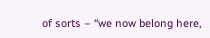of sorts – “we now belong here,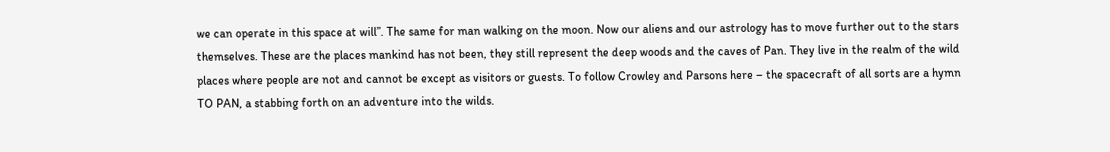we can operate in this space at will”. The same for man walking on the moon. Now our aliens and our astrology has to move further out to the stars themselves. These are the places mankind has not been, they still represent the deep woods and the caves of Pan. They live in the realm of the wild places where people are not and cannot be except as visitors or guests. To follow Crowley and Parsons here – the spacecraft of all sorts are a hymn TO PAN, a stabbing forth on an adventure into the wilds.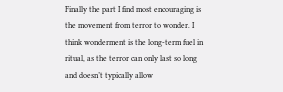Finally the part I find most encouraging is the movement from terror to wonder. I think wonderment is the long-term fuel in ritual, as the terror can only last so long and doesn’t typically allow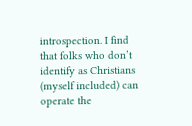introspection. I find that folks who don’t identify as Christians (myself included) can operate the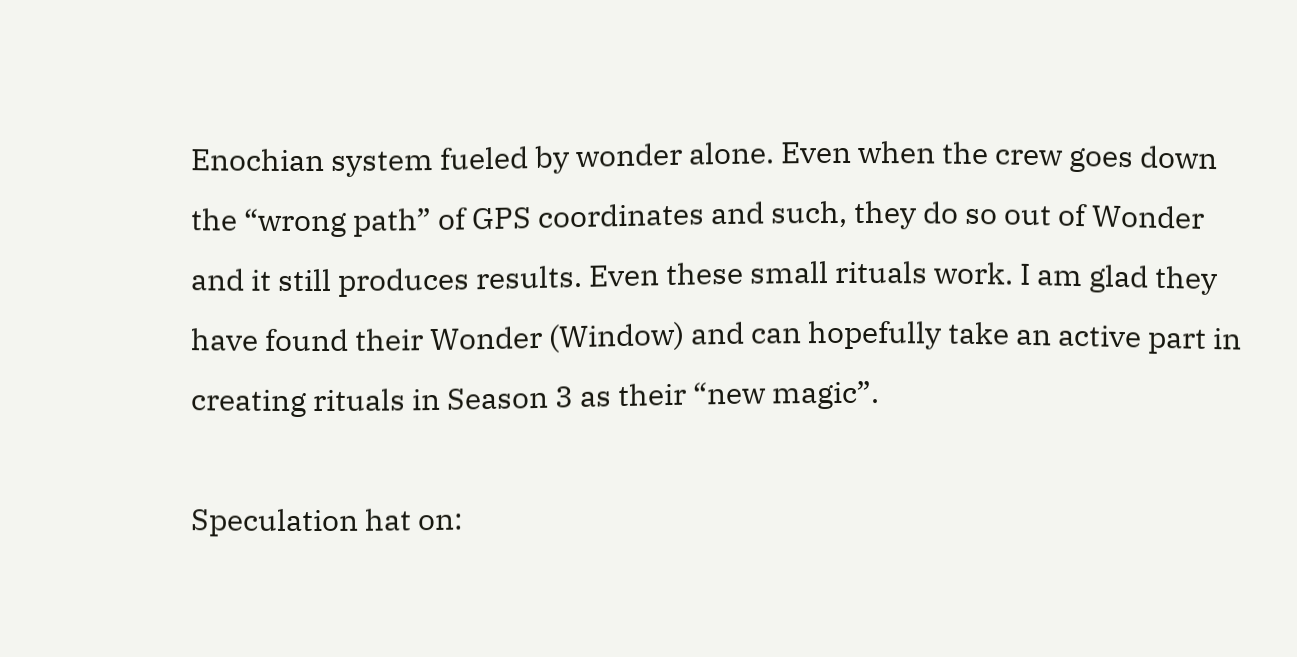Enochian system fueled by wonder alone. Even when the crew goes down the “wrong path” of GPS coordinates and such, they do so out of Wonder and it still produces results. Even these small rituals work. I am glad they have found their Wonder (Window) and can hopefully take an active part in creating rituals in Season 3 as their “new magic”.

Speculation hat on: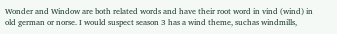Wonder and Window are both related words and have their root word in vind (wind) in old german or norse. I would suspect season 3 has a wind theme, suchas windmills,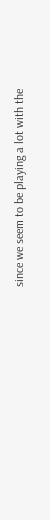since we seem to be playing a lot with the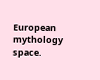European mythology space.